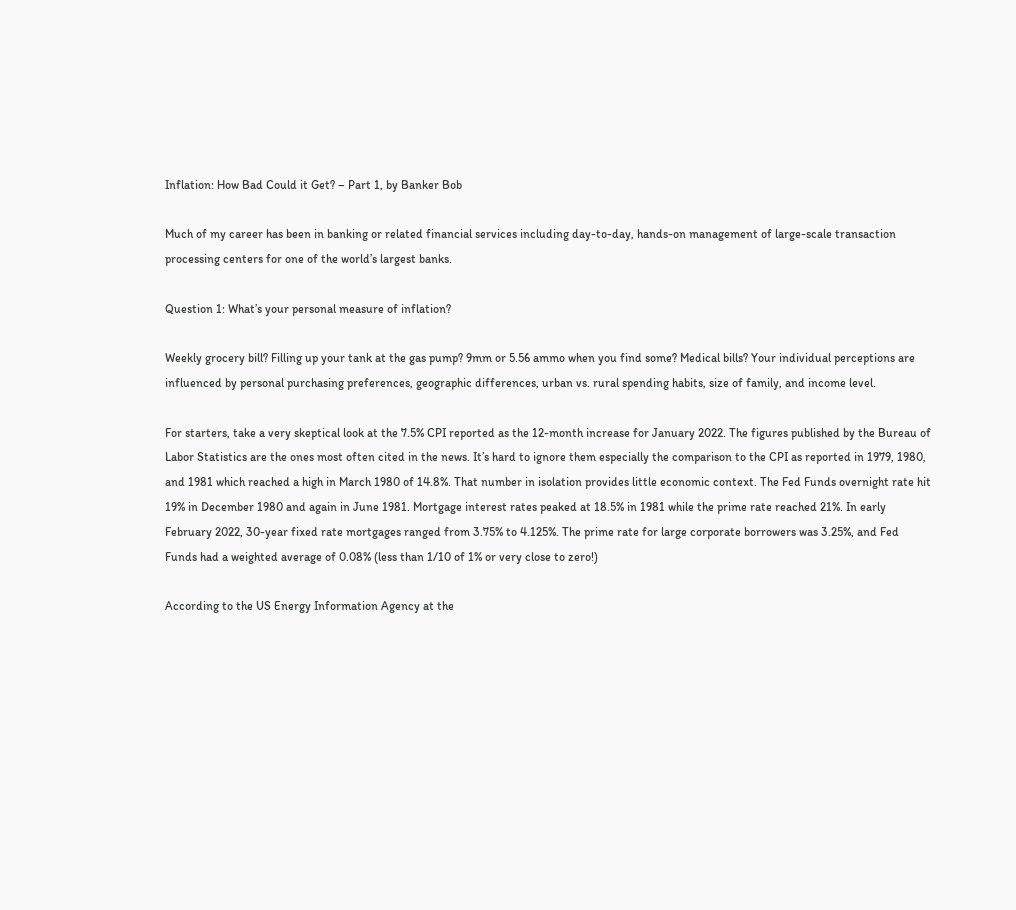Inflation: How Bad Could it Get? – Part 1, by Banker Bob

Much of my career has been in banking or related financial services including day-to-day, hands-on management of large-scale transaction processing centers for one of the world’s largest banks.

Question 1: What’s your personal measure of inflation?

Weekly grocery bill? Filling up your tank at the gas pump? 9mm or 5.56 ammo when you find some? Medical bills? Your individual perceptions are influenced by personal purchasing preferences, geographic differences, urban vs. rural spending habits, size of family, and income level.

For starters, take a very skeptical look at the 7.5% CPI reported as the 12-month increase for January 2022. The figures published by the Bureau of Labor Statistics are the ones most often cited in the news. It’s hard to ignore them especially the comparison to the CPI as reported in 1979, 1980, and 1981 which reached a high in March 1980 of 14.8%. That number in isolation provides little economic context. The Fed Funds overnight rate hit 19% in December 1980 and again in June 1981. Mortgage interest rates peaked at 18.5% in 1981 while the prime rate reached 21%. In early February 2022, 30-year fixed rate mortgages ranged from 3.75% to 4.125%. The prime rate for large corporate borrowers was 3.25%, and Fed Funds had a weighted average of 0.08% (less than 1/10 of 1% or very close to zero!)

According to the US Energy Information Agency at the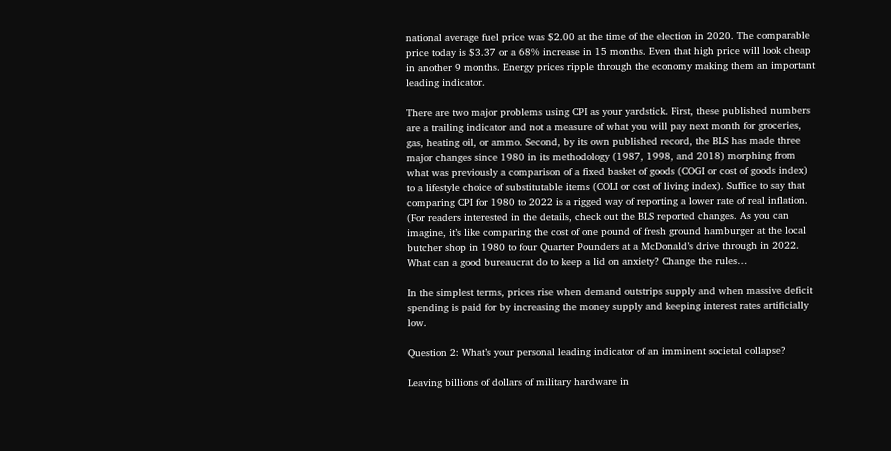national average fuel price was $2.00 at the time of the election in 2020. The comparable price today is $3.37 or a 68% increase in 15 months. Even that high price will look cheap in another 9 months. Energy prices ripple through the economy making them an important leading indicator.

There are two major problems using CPI as your yardstick. First, these published numbers are a trailing indicator and not a measure of what you will pay next month for groceries, gas, heating oil, or ammo. Second, by its own published record, the BLS has made three major changes since 1980 in its methodology (1987, 1998, and 2018) morphing from what was previously a comparison of a fixed basket of goods (COGI or cost of goods index) to a lifestyle choice of substitutable items (COLI or cost of living index). Suffice to say that comparing CPI for 1980 to 2022 is a rigged way of reporting a lower rate of real inflation. (For readers interested in the details, check out the BLS reported changes. As you can imagine, it’s like comparing the cost of one pound of fresh ground hamburger at the local butcher shop in 1980 to four Quarter Pounders at a McDonald’s drive through in 2022. What can a good bureaucrat do to keep a lid on anxiety? Change the rules…

In the simplest terms, prices rise when demand outstrips supply and when massive deficit spending is paid for by increasing the money supply and keeping interest rates artificially low.

Question 2: What’s your personal leading indicator of an imminent societal collapse?

Leaving billions of dollars of military hardware in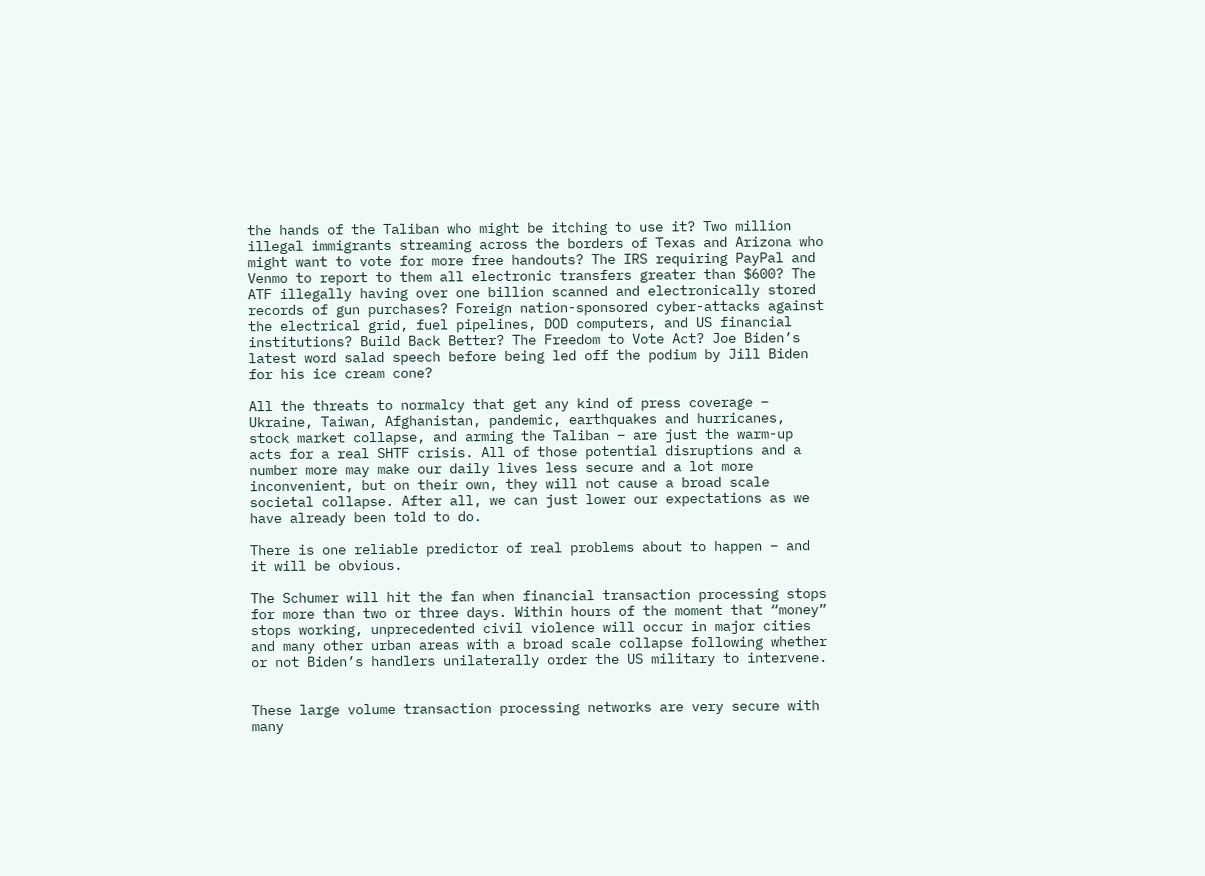the hands of the Taliban who might be itching to use it? Two million illegal immigrants streaming across the borders of Texas and Arizona who might want to vote for more free handouts? The IRS requiring PayPal and Venmo to report to them all electronic transfers greater than $600? The ATF illegally having over one billion scanned and electronically stored records of gun purchases? Foreign nation-sponsored cyber-attacks against the electrical grid, fuel pipelines, DOD computers, and US financial institutions? Build Back Better? The Freedom to Vote Act? Joe Biden’s latest word salad speech before being led off the podium by Jill Biden for his ice cream cone?

All the threats to normalcy that get any kind of press coverage – Ukraine, Taiwan, Afghanistan, pandemic, earthquakes and hurricanes, stock market collapse, and arming the Taliban – are just the warm-up acts for a real SHTF crisis. All of those potential disruptions and a number more may make our daily lives less secure and a lot more inconvenient, but on their own, they will not cause a broad scale societal collapse. After all, we can just lower our expectations as we have already been told to do.

There is one reliable predictor of real problems about to happen – and it will be obvious.

The Schumer will hit the fan when financial transaction processing stops for more than two or three days. Within hours of the moment that “money” stops working, unprecedented civil violence will occur in major cities and many other urban areas with a broad scale collapse following whether or not Biden’s handlers unilaterally order the US military to intervene.


These large volume transaction processing networks are very secure with many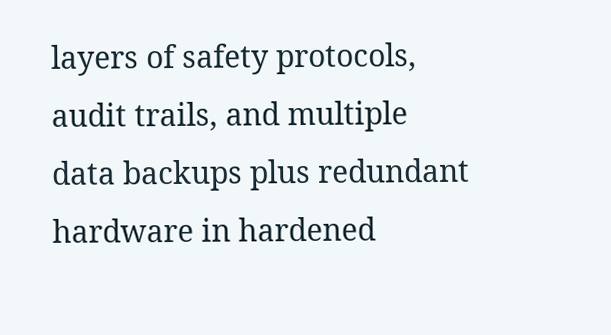layers of safety protocols, audit trails, and multiple data backups plus redundant hardware in hardened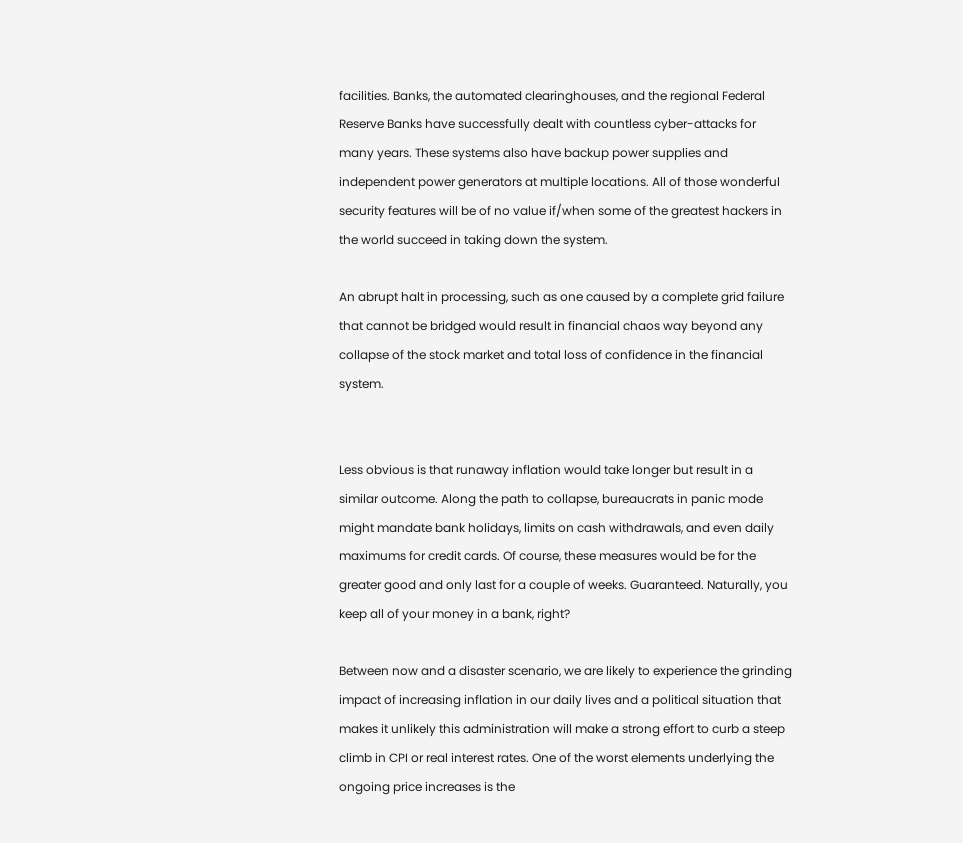facilities. Banks, the automated clearinghouses, and the regional Federal Reserve Banks have successfully dealt with countless cyber-attacks for many years. These systems also have backup power supplies and independent power generators at multiple locations. All of those wonderful security features will be of no value if/when some of the greatest hackers in the world succeed in taking down the system.

An abrupt halt in processing, such as one caused by a complete grid failure that cannot be bridged would result in financial chaos way beyond any collapse of the stock market and total loss of confidence in the financial system.


Less obvious is that runaway inflation would take longer but result in a similar outcome. Along the path to collapse, bureaucrats in panic mode might mandate bank holidays, limits on cash withdrawals, and even daily maximums for credit cards. Of course, these measures would be for the greater good and only last for a couple of weeks. Guaranteed. Naturally, you keep all of your money in a bank, right?

Between now and a disaster scenario, we are likely to experience the grinding impact of increasing inflation in our daily lives and a political situation that makes it unlikely this administration will make a strong effort to curb a steep climb in CPI or real interest rates. One of the worst elements underlying the ongoing price increases is the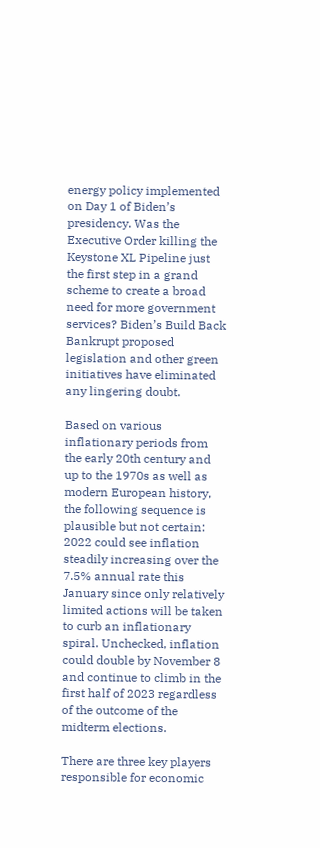energy policy implemented on Day 1 of Biden’s presidency. Was the Executive Order killing the Keystone XL Pipeline just the first step in a grand scheme to create a broad need for more government services? Biden’s Build Back Bankrupt proposed legislation and other green initiatives have eliminated any lingering doubt.

Based on various inflationary periods from the early 20th century and up to the 1970s as well as modern European history, the following sequence is plausible but not certain: 2022 could see inflation steadily increasing over the 7.5% annual rate this January since only relatively limited actions will be taken to curb an inflationary spiral. Unchecked, inflation could double by November 8 and continue to climb in the first half of 2023 regardless of the outcome of the midterm elections.

There are three key players responsible for economic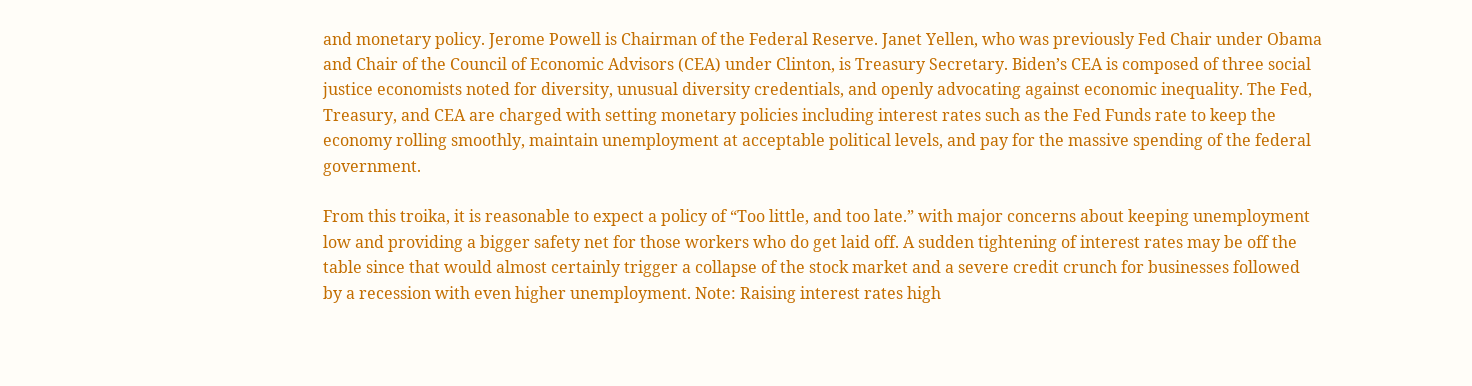and monetary policy. Jerome Powell is Chairman of the Federal Reserve. Janet Yellen, who was previously Fed Chair under Obama and Chair of the Council of Economic Advisors (CEA) under Clinton, is Treasury Secretary. Biden’s CEA is composed of three social justice economists noted for diversity, unusual diversity credentials, and openly advocating against economic inequality. The Fed, Treasury, and CEA are charged with setting monetary policies including interest rates such as the Fed Funds rate to keep the economy rolling smoothly, maintain unemployment at acceptable political levels, and pay for the massive spending of the federal government.

From this troika, it is reasonable to expect a policy of “Too little, and too late.” with major concerns about keeping unemployment low and providing a bigger safety net for those workers who do get laid off. A sudden tightening of interest rates may be off the table since that would almost certainly trigger a collapse of the stock market and a severe credit crunch for businesses followed by a recession with even higher unemployment. Note: Raising interest rates high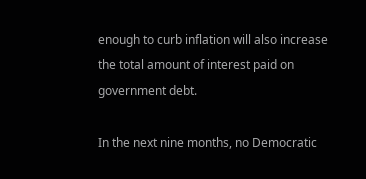enough to curb inflation will also increase the total amount of interest paid on government debt.

In the next nine months, no Democratic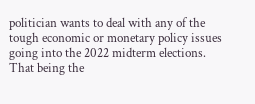politician wants to deal with any of the tough economic or monetary policy issues going into the 2022 midterm elections. That being the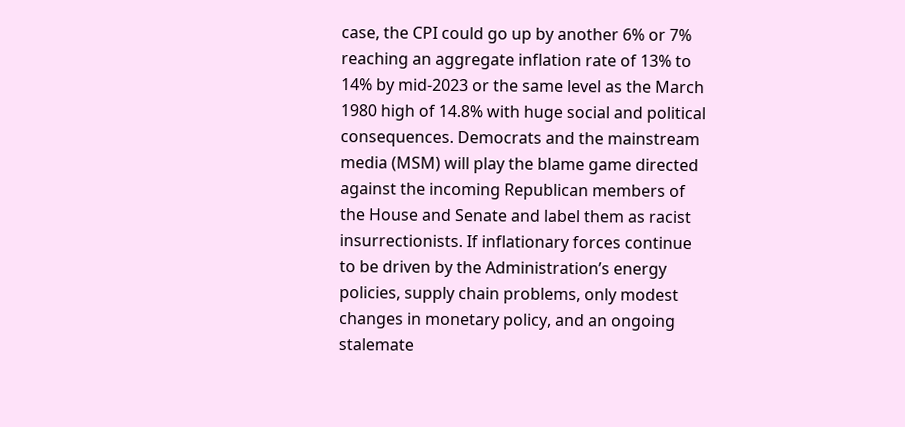case, the CPI could go up by another 6% or 7% reaching an aggregate inflation rate of 13% to 14% by mid-2023 or the same level as the March 1980 high of 14.8% with huge social and political consequences. Democrats and the mainstream media (MSM) will play the blame game directed against the incoming Republican members of the House and Senate and label them as racist insurrectionists. If inflationary forces continue to be driven by the Administration’s energy policies, supply chain problems, only modest changes in monetary policy, and an ongoing stalemate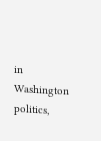in Washington politics,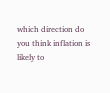which direction do you think inflation is likely to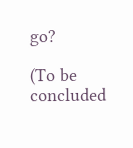go?

(To be concluded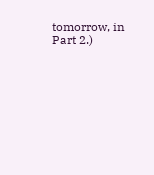tomorrow, in Part 2.)